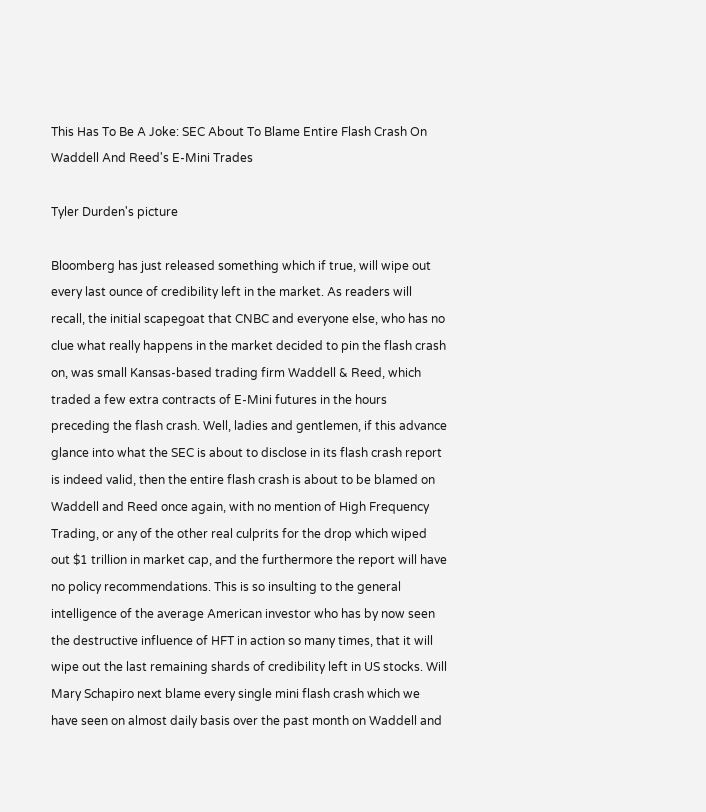This Has To Be A Joke: SEC About To Blame Entire Flash Crash On Waddell And Reed's E-Mini Trades

Tyler Durden's picture

Bloomberg has just released something which if true, will wipe out every last ounce of credibility left in the market. As readers will recall, the initial scapegoat that CNBC and everyone else, who has no clue what really happens in the market decided to pin the flash crash on, was small Kansas-based trading firm Waddell & Reed, which traded a few extra contracts of E-Mini futures in the hours preceding the flash crash. Well, ladies and gentlemen, if this advance glance into what the SEC is about to disclose in its flash crash report is indeed valid, then the entire flash crash is about to be blamed on Waddell and Reed once again, with no mention of High Frequency Trading, or any of the other real culprits for the drop which wiped out $1 trillion in market cap, and the furthermore the report will have no policy recommendations. This is so insulting to the general intelligence of the average American investor who has by now seen the destructive influence of HFT in action so many times, that it will wipe out the last remaining shards of credibility left in US stocks. Will Mary Schapiro next blame every single mini flash crash which we have seen on almost daily basis over the past month on Waddell and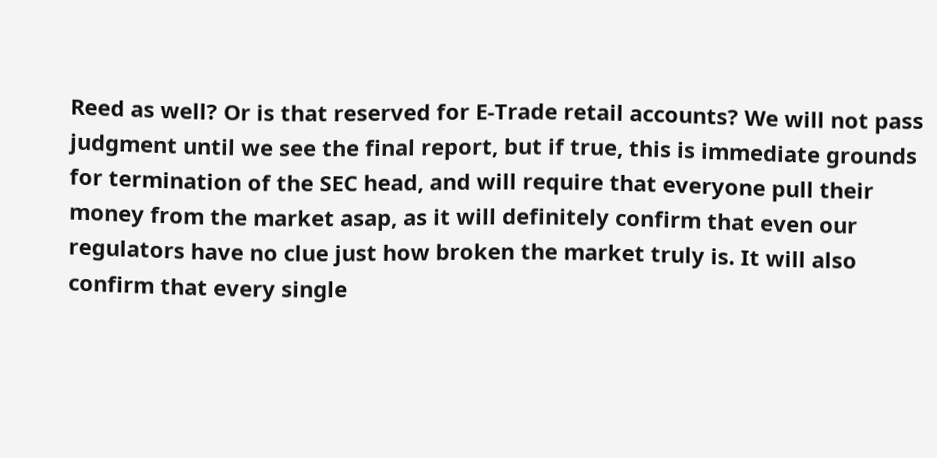Reed as well? Or is that reserved for E-Trade retail accounts? We will not pass judgment until we see the final report, but if true, this is immediate grounds for termination of the SEC head, and will require that everyone pull their money from the market asap, as it will definitely confirm that even our regulators have no clue just how broken the market truly is. It will also confirm that every single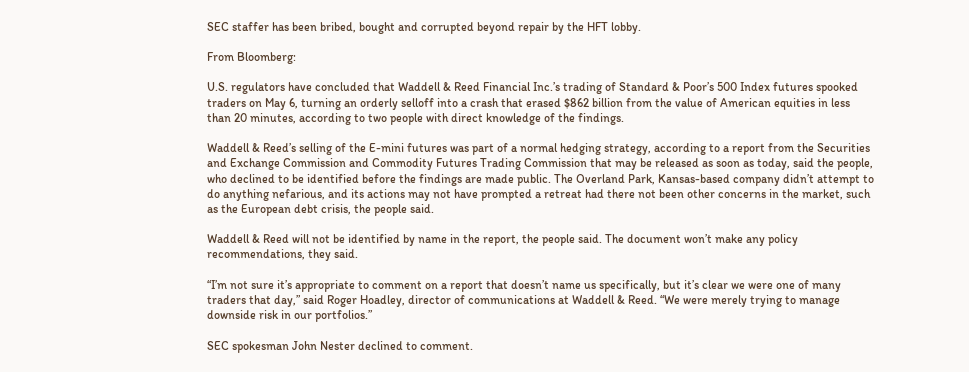SEC staffer has been bribed, bought and corrupted beyond repair by the HFT lobby.

From Bloomberg:

U.S. regulators have concluded that Waddell & Reed Financial Inc.’s trading of Standard & Poor’s 500 Index futures spooked traders on May 6, turning an orderly selloff into a crash that erased $862 billion from the value of American equities in less than 20 minutes, according to two people with direct knowledge of the findings.

Waddell & Reed’s selling of the E-mini futures was part of a normal hedging strategy, according to a report from the Securities and Exchange Commission and Commodity Futures Trading Commission that may be released as soon as today, said the people, who declined to be identified before the findings are made public. The Overland Park, Kansas-based company didn’t attempt to do anything nefarious, and its actions may not have prompted a retreat had there not been other concerns in the market, such as the European debt crisis, the people said.

Waddell & Reed will not be identified by name in the report, the people said. The document won’t make any policy recommendations, they said.

“I’m not sure it’s appropriate to comment on a report that doesn’t name us specifically, but it’s clear we were one of many traders that day,” said Roger Hoadley, director of communications at Waddell & Reed. “We were merely trying to manage downside risk in our portfolios.”

SEC spokesman John Nester declined to comment.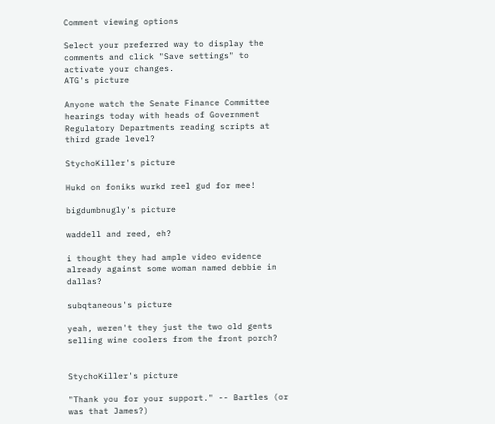Comment viewing options

Select your preferred way to display the comments and click "Save settings" to activate your changes.
ATG's picture

Anyone watch the Senate Finance Committee hearings today with heads of Government Regulatory Departments reading scripts at third grade level?

StychoKiller's picture

Hukd on foniks wurkd reel gud for mee!

bigdumbnugly's picture

waddell and reed, eh?

i thought they had ample video evidence already against some woman named debbie in dallas?

subqtaneous's picture

yeah, weren't they just the two old gents selling wine coolers from the front porch?


StychoKiller's picture

"Thank you for your support." -- Bartles (or was that James?)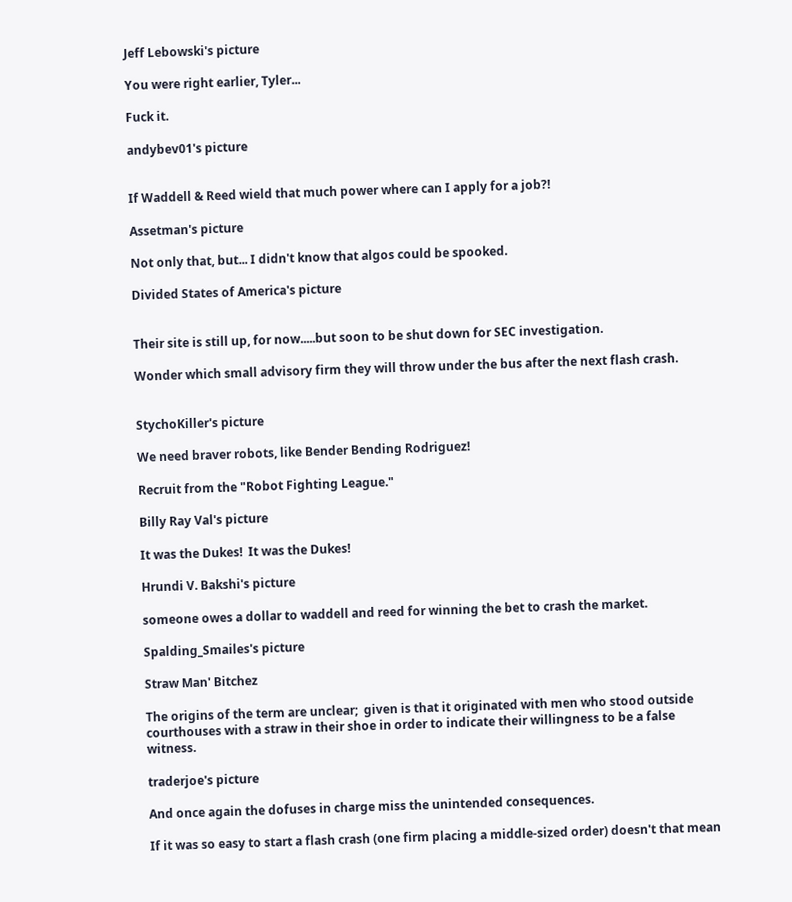Jeff Lebowski's picture

You were right earlier, Tyler...

Fuck it.

andybev01's picture


If Waddell & Reed wield that much power where can I apply for a job?!

Assetman's picture

Not only that, but... I didn't know that algos could be spooked.

Divided States of America's picture


Their site is still up, for now.....but soon to be shut down for SEC investigation.

Wonder which small advisory firm they will throw under the bus after the next flash crash.


StychoKiller's picture

We need braver robots, like Bender Bending Rodriguez!

Recruit from the "Robot Fighting League."

Billy Ray Val's picture

It was the Dukes!  It was the Dukes!

Hrundi V. Bakshi's picture

someone owes a dollar to waddell and reed for winning the bet to crash the market.

Spalding_Smailes's picture

Straw Man' Bitchez

The origins of the term are unclear;  given is that it originated with men who stood outside courthouses with a straw in their shoe in order to indicate their willingness to be a false witness.

traderjoe's picture

And once again the dofuses in charge miss the unintended consequences.

If it was so easy to start a flash crash (one firm placing a middle-sized order) doesn't that mean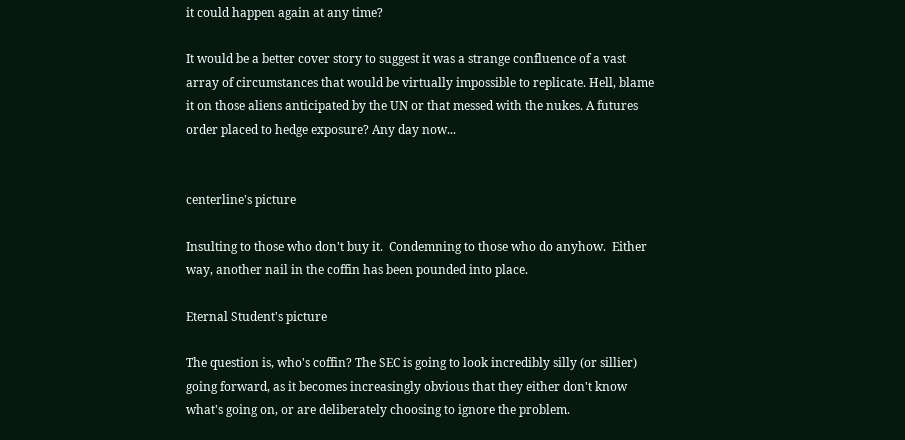it could happen again at any time?

It would be a better cover story to suggest it was a strange confluence of a vast array of circumstances that would be virtually impossible to replicate. Hell, blame it on those aliens anticipated by the UN or that messed with the nukes. A futures order placed to hedge exposure? Any day now...


centerline's picture

Insulting to those who don't buy it.  Condemning to those who do anyhow.  Either way, another nail in the coffin has been pounded into place.

Eternal Student's picture

The question is, who's coffin? The SEC is going to look incredibly silly (or sillier) going forward, as it becomes increasingly obvious that they either don't know what's going on, or are deliberately choosing to ignore the problem.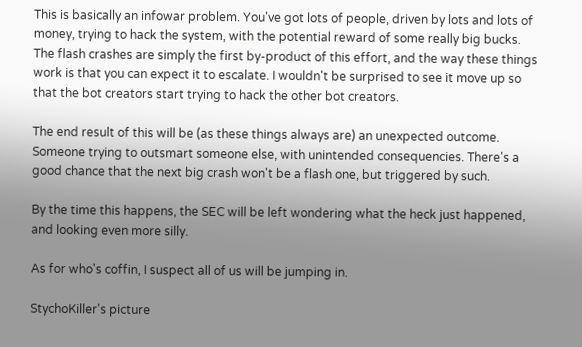This is basically an infowar problem. You've got lots of people, driven by lots and lots of money, trying to hack the system, with the potential reward of some really big bucks. The flash crashes are simply the first by-product of this effort, and the way these things work is that you can expect it to escalate. I wouldn't be surprised to see it move up so that the bot creators start trying to hack the other bot creators.

The end result of this will be (as these things always are) an unexpected outcome. Someone trying to outsmart someone else, with unintended consequencies. There's a good chance that the next big crash won't be a flash one, but triggered by such.

By the time this happens, the SEC will be left wondering what the heck just happened, and looking even more silly.

As for who's coffin, I suspect all of us will be jumping in.

StychoKiller's picture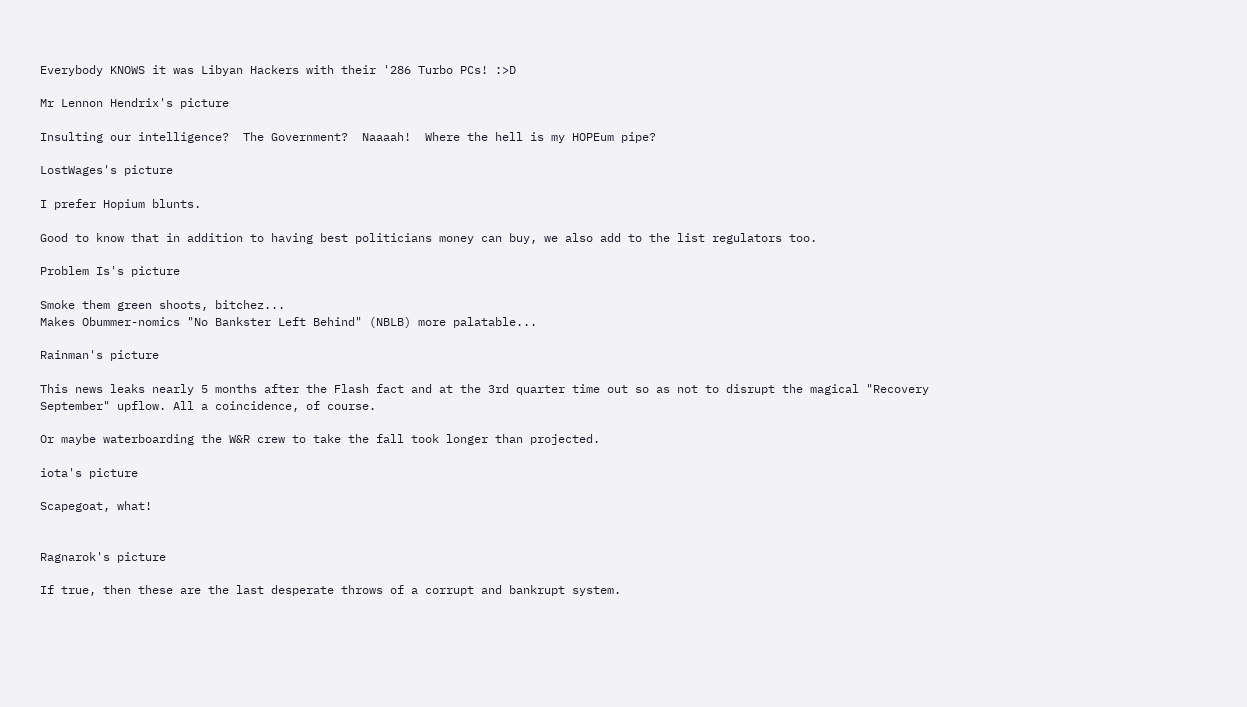Everybody KNOWS it was Libyan Hackers with their '286 Turbo PCs! :>D

Mr Lennon Hendrix's picture

Insulting our intelligence?  The Government?  Naaaah!  Where the hell is my HOPEum pipe?

LostWages's picture

I prefer Hopium blunts.

Good to know that in addition to having best politicians money can buy, we also add to the list regulators too.

Problem Is's picture

Smoke them green shoots, bitchez...
Makes Obummer-nomics "No Bankster Left Behind" (NBLB) more palatable...

Rainman's picture

This news leaks nearly 5 months after the Flash fact and at the 3rd quarter time out so as not to disrupt the magical "Recovery September" upflow. All a coincidence, of course.

Or maybe waterboarding the W&R crew to take the fall took longer than projected.

iota's picture

Scapegoat, what!


Ragnarok's picture

If true, then these are the last desperate throws of a corrupt and bankrupt system.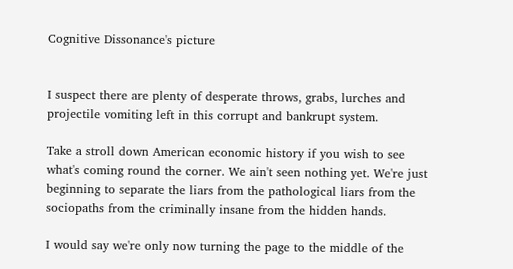Cognitive Dissonance's picture


I suspect there are plenty of desperate throws, grabs, lurches and projectile vomiting left in this corrupt and bankrupt system.

Take a stroll down American economic history if you wish to see what's coming round the corner. We ain't seen nothing yet. We're just beginning to separate the liars from the pathological liars from the sociopaths from the criminally insane from the hidden hands.

I would say we're only now turning the page to the middle of the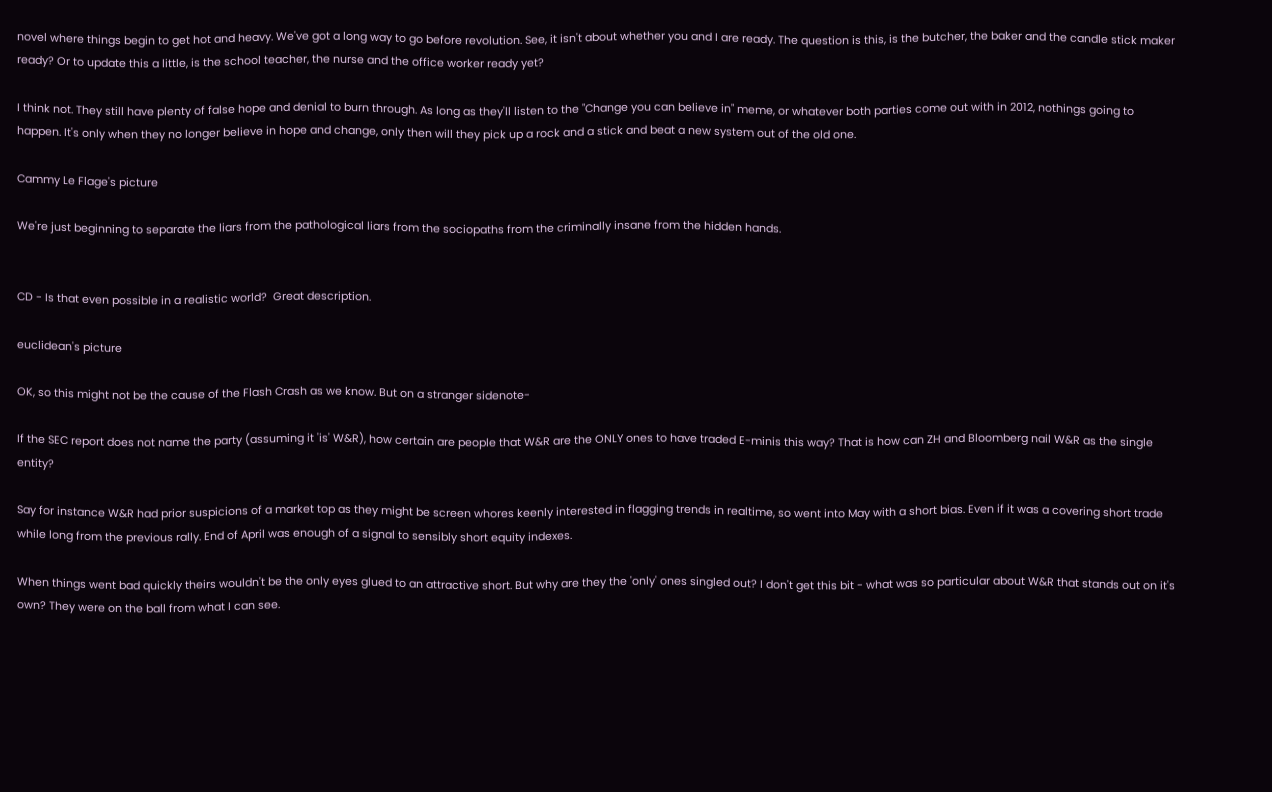novel where things begin to get hot and heavy. We've got a long way to go before revolution. See, it isn't about whether you and I are ready. The question is this, is the butcher, the baker and the candle stick maker ready? Or to update this a little, is the school teacher, the nurse and the office worker ready yet?

I think not. They still have plenty of false hope and denial to burn through. As long as they'll listen to the "Change you can believe in" meme, or whatever both parties come out with in 2012, nothings going to happen. It's only when they no longer believe in hope and change, only then will they pick up a rock and a stick and beat a new system out of the old one.

Cammy Le Flage's picture

We're just beginning to separate the liars from the pathological liars from the sociopaths from the criminally insane from the hidden hands.


CD - Is that even possible in a realistic world?  Great description.

euclidean's picture

OK, so this might not be the cause of the Flash Crash as we know. But on a stranger sidenote-

If the SEC report does not name the party (assuming it 'is' W&R), how certain are people that W&R are the ONLY ones to have traded E-minis this way? That is how can ZH and Bloomberg nail W&R as the single entity?

Say for instance W&R had prior suspicions of a market top as they might be screen whores keenly interested in flagging trends in realtime, so went into May with a short bias. Even if it was a covering short trade while long from the previous rally. End of April was enough of a signal to sensibly short equity indexes.

When things went bad quickly theirs wouldn't be the only eyes glued to an attractive short. But why are they the 'only' ones singled out? I don't get this bit - what was so particular about W&R that stands out on it's own? They were on the ball from what I can see.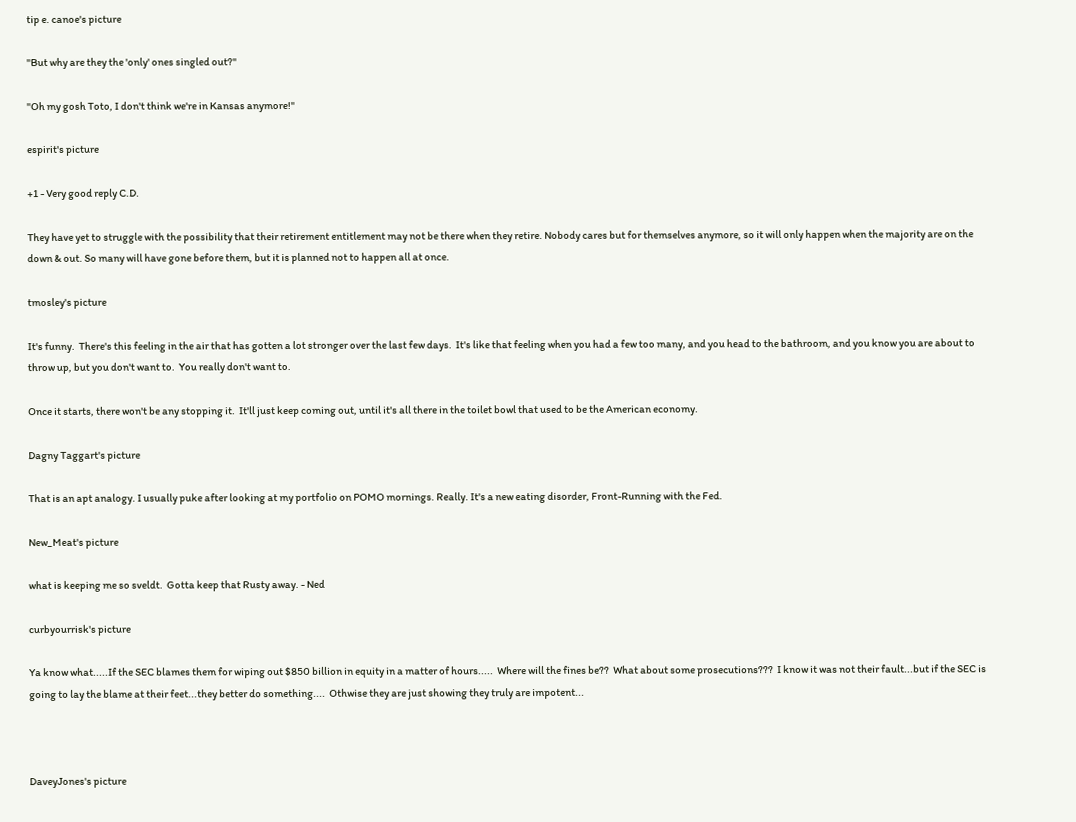tip e. canoe's picture

"But why are they the 'only' ones singled out?"

"Oh my gosh Toto, I don't think we're in Kansas anymore!"

espirit's picture

+1 - Very good reply C.D.

They have yet to struggle with the possibility that their retirement entitlement may not be there when they retire. Nobody cares but for themselves anymore, so it will only happen when the majority are on the down & out. So many will have gone before them, but it is planned not to happen all at once.

tmosley's picture

It's funny.  There's this feeling in the air that has gotten a lot stronger over the last few days.  It's like that feeling when you had a few too many, and you head to the bathroom, and you know you are about to throw up, but you don't want to.  You really don't want to.

Once it starts, there won't be any stopping it.  It'll just keep coming out, until it's all there in the toilet bowl that used to be the American economy.

Dagny Taggart's picture

That is an apt analogy. I usually puke after looking at my portfolio on POMO mornings. Really. It's a new eating disorder, Front-Running with the Fed.

New_Meat's picture

what is keeping me so sveldt.  Gotta keep that Rusty away. - Ned

curbyourrisk's picture

Ya know what.....If the SEC blames them for wiping out $850 billion in equity in a matter of hours.....  Where will the fines be??  What about some prosecutions???  I know it was not their fault...but if the SEC is going to lay the blame at their feet...they better do something....  Othwise they are just showing they truly are impotent...



DaveyJones's picture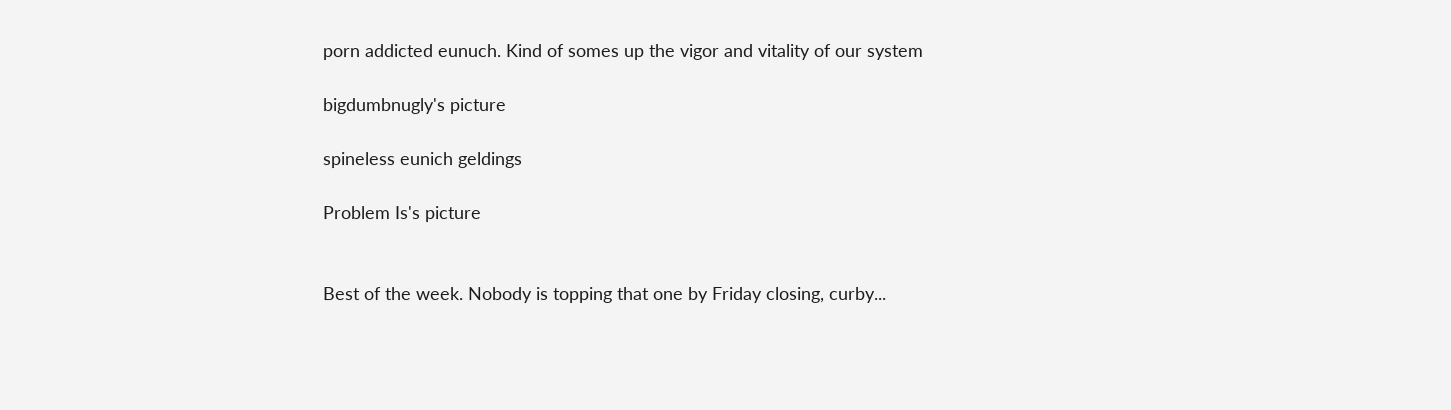porn addicted eunuch. Kind of somes up the vigor and vitality of our system

bigdumbnugly's picture

spineless eunich geldings

Problem Is's picture


Best of the week. Nobody is topping that one by Friday closing, curby...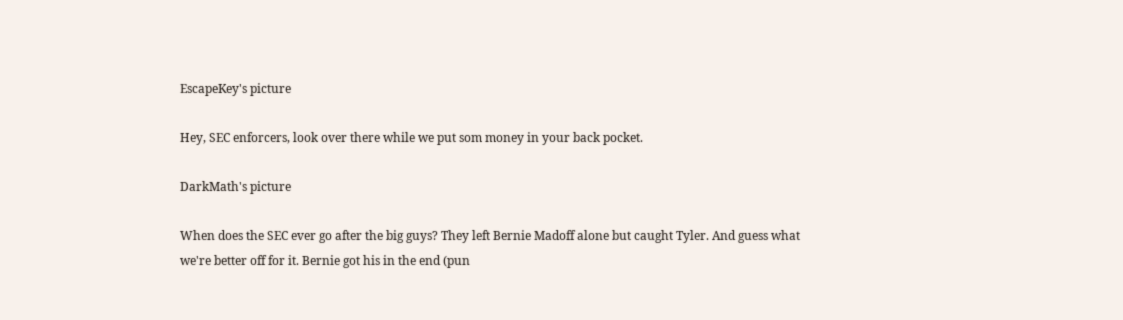EscapeKey's picture

Hey, SEC enforcers, look over there while we put som money in your back pocket.

DarkMath's picture

When does the SEC ever go after the big guys? They left Bernie Madoff alone but caught Tyler. And guess what we're better off for it. Bernie got his in the end (pun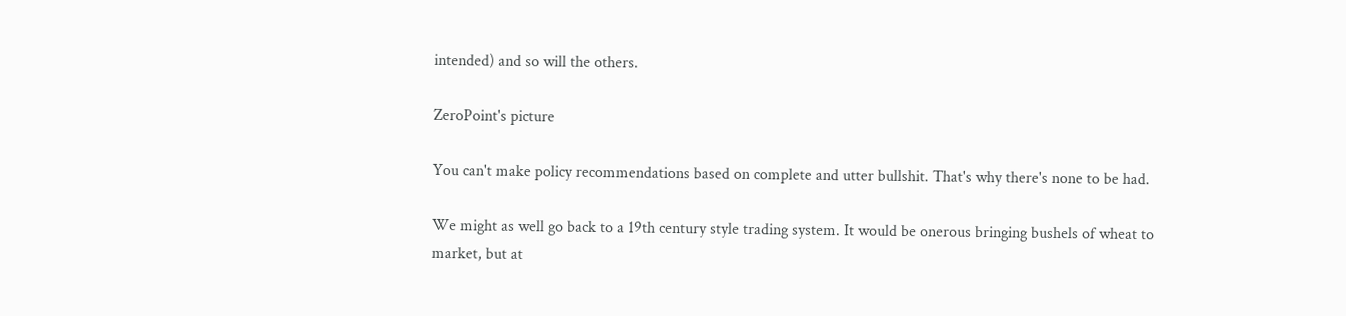intended) and so will the others.

ZeroPoint's picture

You can't make policy recommendations based on complete and utter bullshit. That's why there's none to be had.

We might as well go back to a 19th century style trading system. It would be onerous bringing bushels of wheat to market, but at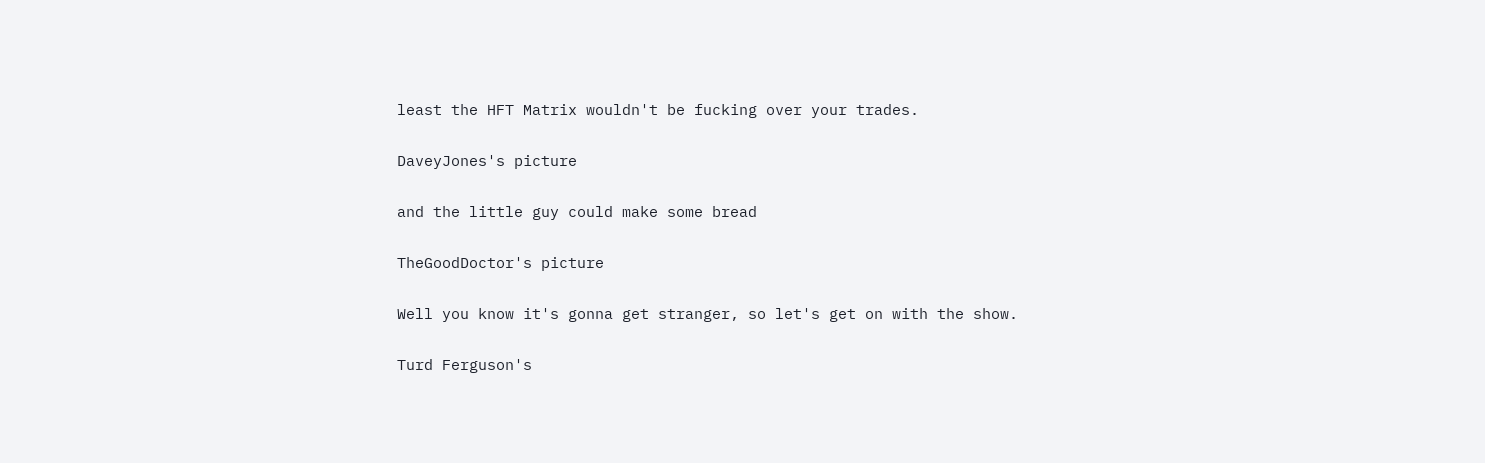least the HFT Matrix wouldn't be fucking over your trades.

DaveyJones's picture

and the little guy could make some bread

TheGoodDoctor's picture

Well you know it's gonna get stranger, so let's get on with the show.

Turd Ferguson's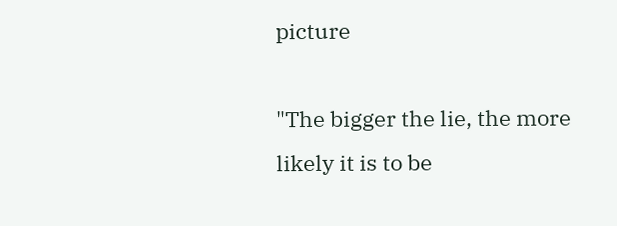picture

"The bigger the lie, the more likely it is to be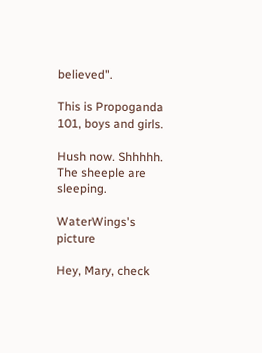believed".

This is Propoganda 101, boys and girls.

Hush now. Shhhhh. The sheeple are sleeping.

WaterWings's picture

Hey, Mary, check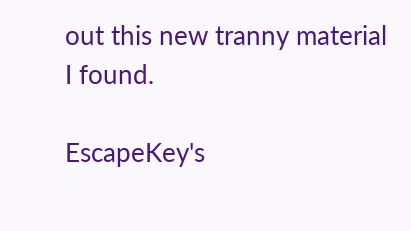out this new tranny material I found.

EscapeKey's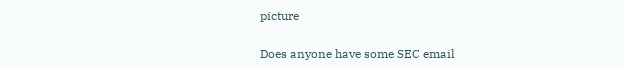picture

Does anyone have some SEC email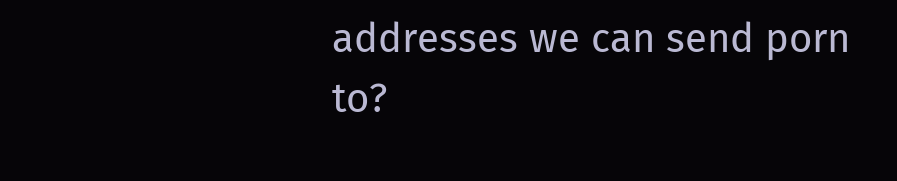addresses we can send porn to?